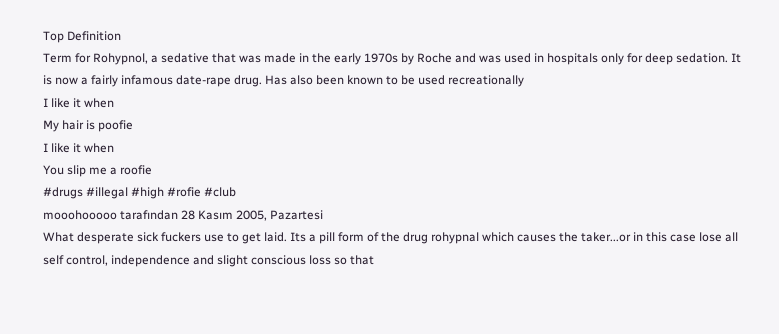Top Definition
Term for Rohypnol, a sedative that was made in the early 1970s by Roche and was used in hospitals only for deep sedation. It is now a fairly infamous date-rape drug. Has also been known to be used recreationally
I like it when
My hair is poofie
I like it when
You slip me a roofie
#drugs #illegal #high #rofie #club
mooohooooo tarafından 28 Kasım 2005, Pazartesi
What desperate sick fuckers use to get laid. Its a pill form of the drug rohypnal which causes the taker...or in this case lose all self control, independence and slight conscious loss so that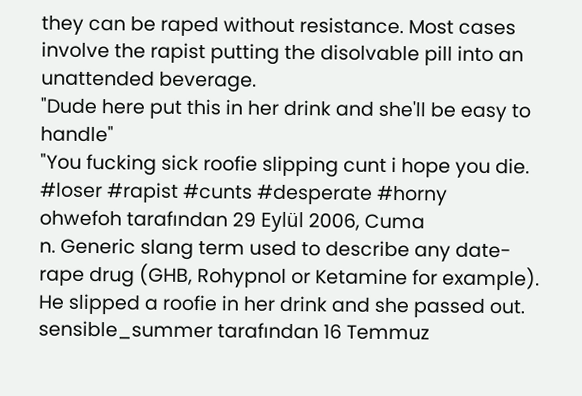they can be raped without resistance. Most cases involve the rapist putting the disolvable pill into an unattended beverage.
"Dude here put this in her drink and she'll be easy to handle"
"You fucking sick roofie slipping cunt i hope you die.
#loser #rapist #cunts #desperate #horny
ohwefoh tarafından 29 Eylül 2006, Cuma
n. Generic slang term used to describe any date-rape drug (GHB, Rohypnol or Ketamine for example).
He slipped a roofie in her drink and she passed out.
sensible_summer tarafından 16 Temmuz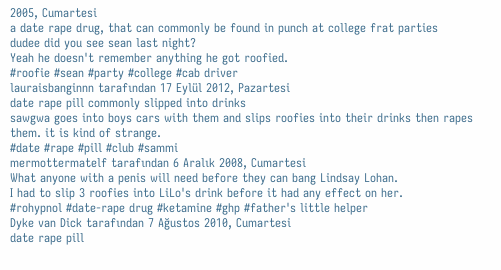2005, Cumartesi
a date rape drug, that can commonly be found in punch at college frat parties
dudee did you see sean last night?
Yeah he doesn't remember anything he got roofied.
#roofie #sean #party #college #cab driver
lauraisbanginnn tarafından 17 Eylül 2012, Pazartesi
date rape pill commonly slipped into drinks
sawgwa goes into boys cars with them and slips roofies into their drinks then rapes them. it is kind of strange.
#date #rape #pill #club #sammi
mermottermatelf tarafından 6 Aralık 2008, Cumartesi
What anyone with a penis will need before they can bang Lindsay Lohan.
I had to slip 3 roofies into LiLo's drink before it had any effect on her.
#rohypnol #date-rape drug #ketamine #ghp #father's little helper
Dyke van Dick tarafından 7 Ağustos 2010, Cumartesi
date rape pill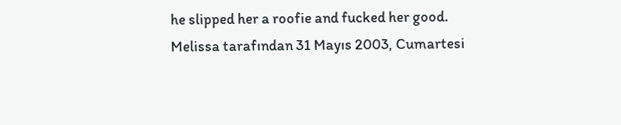he slipped her a roofie and fucked her good.
Melissa tarafından 31 Mayıs 2003, Cumartesi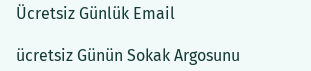Ücretsiz Günlük Email

ücretsiz Günün Sokak Argosunu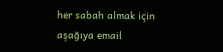her sabah almak için aşağıya email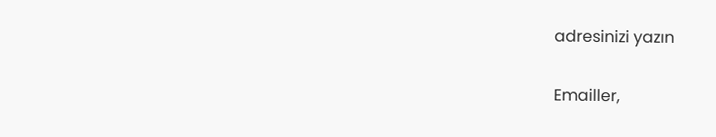adresinizi yazın

Emailler,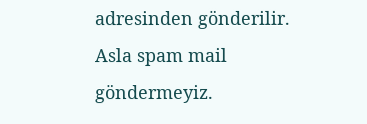adresinden gönderilir. Asla spam mail göndermeyiz.